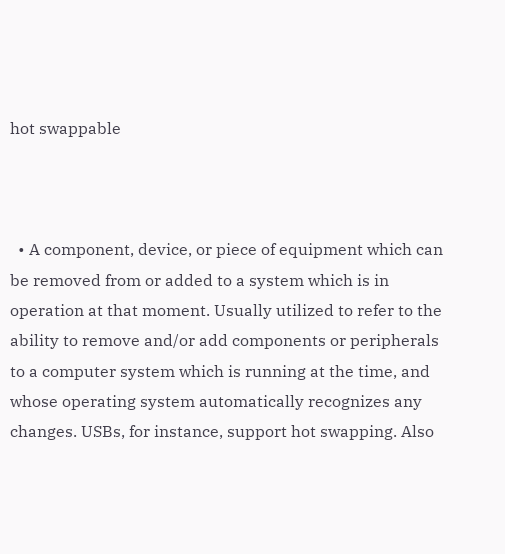hot swappable



  • A component, device, or piece of equipment which can be removed from or added to a system which is in operation at that moment. Usually utilized to refer to the ability to remove and/or add components or peripherals to a computer system which is running at the time, and whose operating system automatically recognizes any changes. USBs, for instance, support hot swapping. Also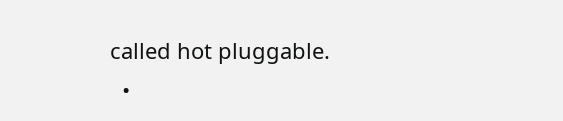called hot pluggable.
  •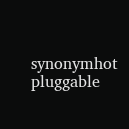synonymhot pluggable